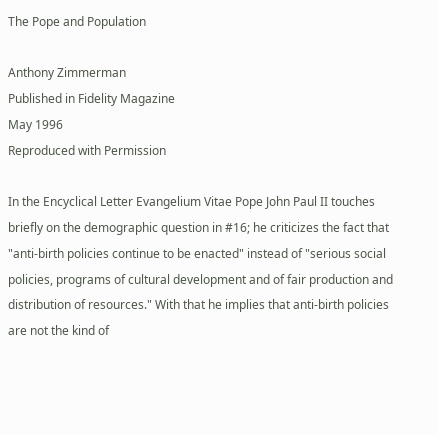The Pope and Population

Anthony Zimmerman
Published in Fidelity Magazine
May 1996
Reproduced with Permission

In the Encyclical Letter Evangelium Vitae Pope John Paul II touches briefly on the demographic question in #16; he criticizes the fact that "anti-birth policies continue to be enacted" instead of "serious social policies, programs of cultural development and of fair production and distribution of resources." With that he implies that anti-birth policies are not the kind of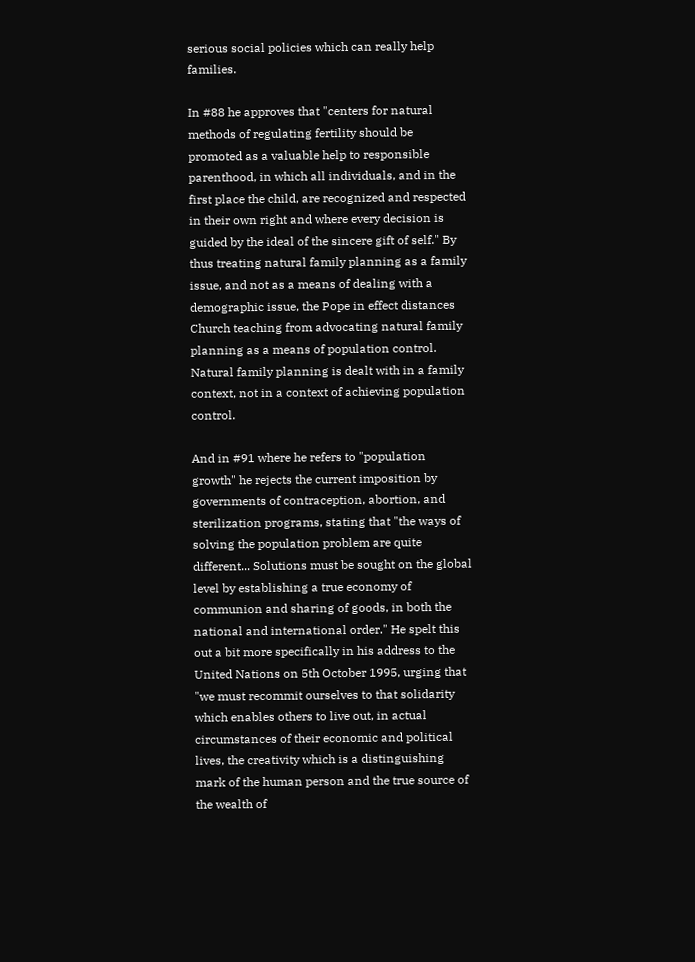serious social policies which can really help families.

In #88 he approves that "centers for natural methods of regulating fertility should be promoted as a valuable help to responsible parenthood, in which all individuals, and in the first place the child, are recognized and respected in their own right and where every decision is guided by the ideal of the sincere gift of self." By thus treating natural family planning as a family issue, and not as a means of dealing with a demographic issue, the Pope in effect distances Church teaching from advocating natural family planning as a means of population control. Natural family planning is dealt with in a family context, not in a context of achieving population control.

And in #91 where he refers to "population growth" he rejects the current imposition by governments of contraception, abortion, and sterilization programs, stating that "the ways of solving the population problem are quite different... Solutions must be sought on the global level by establishing a true economy of communion and sharing of goods, in both the national and international order." He spelt this out a bit more specifically in his address to the United Nations on 5th October 1995, urging that "we must recommit ourselves to that solidarity which enables others to live out, in actual circumstances of their economic and political lives, the creativity which is a distinguishing mark of the human person and the true source of the wealth of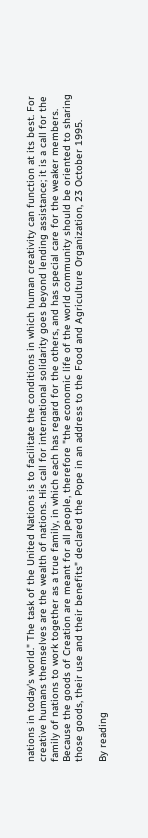nations in today's world." The task of the United Nations is to facilitate the conditions in which human creativity can function at its best. For creative humans themselves are the wealth of nations. His call for international solidarity goes beyond lending assistance; it is a call for the family of nations to work together as a true family, in which each has regard for the others, and has special care for the weaker members. Because the goods of Creation are meant for all people, therefore "the economic life of the world community should be oriented to sharing those goods, their use and their benefits" declared the Pope in an address to the Food and Agriculture Organization, 23 October 1995.

By reading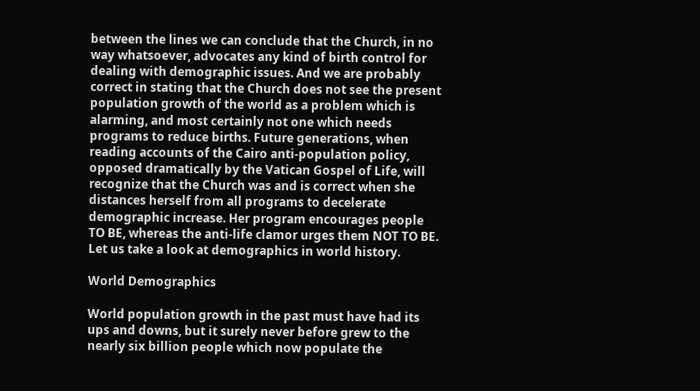between the lines we can conclude that the Church, in no way whatsoever, advocates any kind of birth control for dealing with demographic issues. And we are probably correct in stating that the Church does not see the present population growth of the world as a problem which is alarming, and most certainly not one which needs programs to reduce births. Future generations, when reading accounts of the Cairo anti-population policy, opposed dramatically by the Vatican Gospel of Life, will recognize that the Church was and is correct when she distances herself from all programs to decelerate demographic increase. Her program encourages people TO BE, whereas the anti-life clamor urges them NOT TO BE. Let us take a look at demographics in world history.

World Demographics

World population growth in the past must have had its ups and downs, but it surely never before grew to the nearly six billion people which now populate the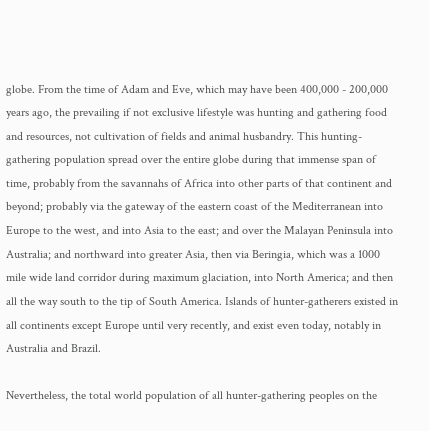globe. From the time of Adam and Eve, which may have been 400,000 - 200,000 years ago, the prevailing if not exclusive lifestyle was hunting and gathering food and resources, not cultivation of fields and animal husbandry. This hunting-gathering population spread over the entire globe during that immense span of time, probably from the savannahs of Africa into other parts of that continent and beyond; probably via the gateway of the eastern coast of the Mediterranean into Europe to the west, and into Asia to the east; and over the Malayan Peninsula into Australia; and northward into greater Asia, then via Beringia, which was a 1000 mile wide land corridor during maximum glaciation, into North America; and then all the way south to the tip of South America. Islands of hunter-gatherers existed in all continents except Europe until very recently, and exist even today, notably in Australia and Brazil.

Nevertheless, the total world population of all hunter-gathering peoples on the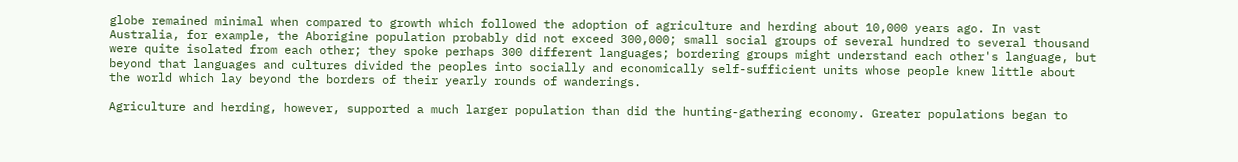globe remained minimal when compared to growth which followed the adoption of agriculture and herding about 10,000 years ago. In vast Australia, for example, the Aborigine population probably did not exceed 300,000; small social groups of several hundred to several thousand were quite isolated from each other; they spoke perhaps 300 different languages; bordering groups might understand each other's language, but beyond that languages and cultures divided the peoples into socially and economically self-sufficient units whose people knew little about the world which lay beyond the borders of their yearly rounds of wanderings.

Agriculture and herding, however, supported a much larger population than did the hunting-gathering economy. Greater populations began to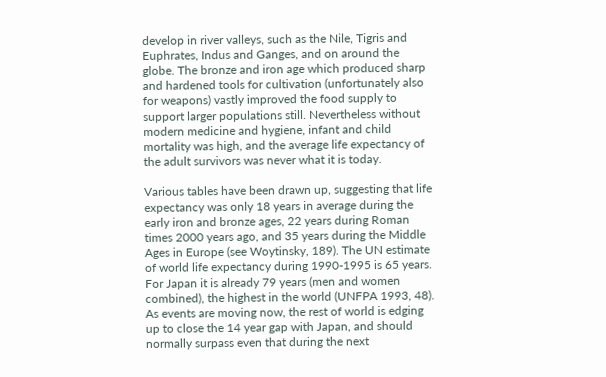develop in river valleys, such as the Nile, Tigris and Euphrates, Indus and Ganges, and on around the globe. The bronze and iron age which produced sharp and hardened tools for cultivation (unfortunately also for weapons) vastly improved the food supply to support larger populations still. Nevertheless without modern medicine and hygiene, infant and child mortality was high, and the average life expectancy of the adult survivors was never what it is today.

Various tables have been drawn up, suggesting that life expectancy was only 18 years in average during the early iron and bronze ages, 22 years during Roman times 2000 years ago, and 35 years during the Middle Ages in Europe (see Woytinsky, 189). The UN estimate of world life expectancy during 1990-1995 is 65 years. For Japan it is already 79 years (men and women combined), the highest in the world (UNFPA 1993, 48). As events are moving now, the rest of world is edging up to close the 14 year gap with Japan, and should normally surpass even that during the next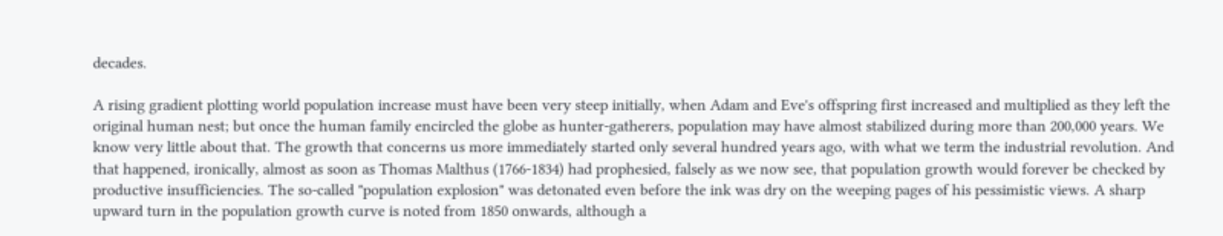decades.

A rising gradient plotting world population increase must have been very steep initially, when Adam and Eve's offspring first increased and multiplied as they left the original human nest; but once the human family encircled the globe as hunter-gatherers, population may have almost stabilized during more than 200,000 years. We know very little about that. The growth that concerns us more immediately started only several hundred years ago, with what we term the industrial revolution. And that happened, ironically, almost as soon as Thomas Malthus (1766-1834) had prophesied, falsely as we now see, that population growth would forever be checked by productive insufficiencies. The so-called "population explosion" was detonated even before the ink was dry on the weeping pages of his pessimistic views. A sharp upward turn in the population growth curve is noted from 1850 onwards, although a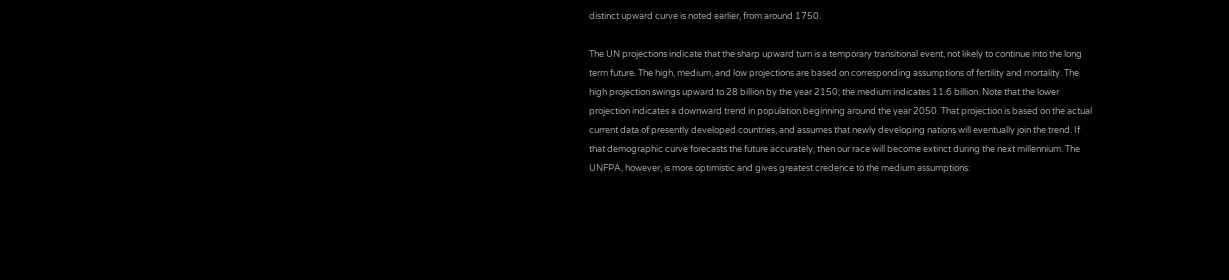distinct upward curve is noted earlier, from around 1750.

The UN projections indicate that the sharp upward turn is a temporary transitional event, not likely to continue into the long term future. The high, medium, and low projections are based on corresponding assumptions of fertility and mortality. The high projection swings upward to 28 billion by the year 2150; the medium indicates 11.6 billion. Note that the lower projection indicates a downward trend in population beginning around the year 2050. That projection is based on the actual current data of presently developed countries, and assumes that newly developing nations will eventually join the trend. If that demographic curve forecasts the future accurately, then our race will become extinct during the next millennium. The UNFPA, however, is more optimistic and gives greatest credence to the medium assumptions: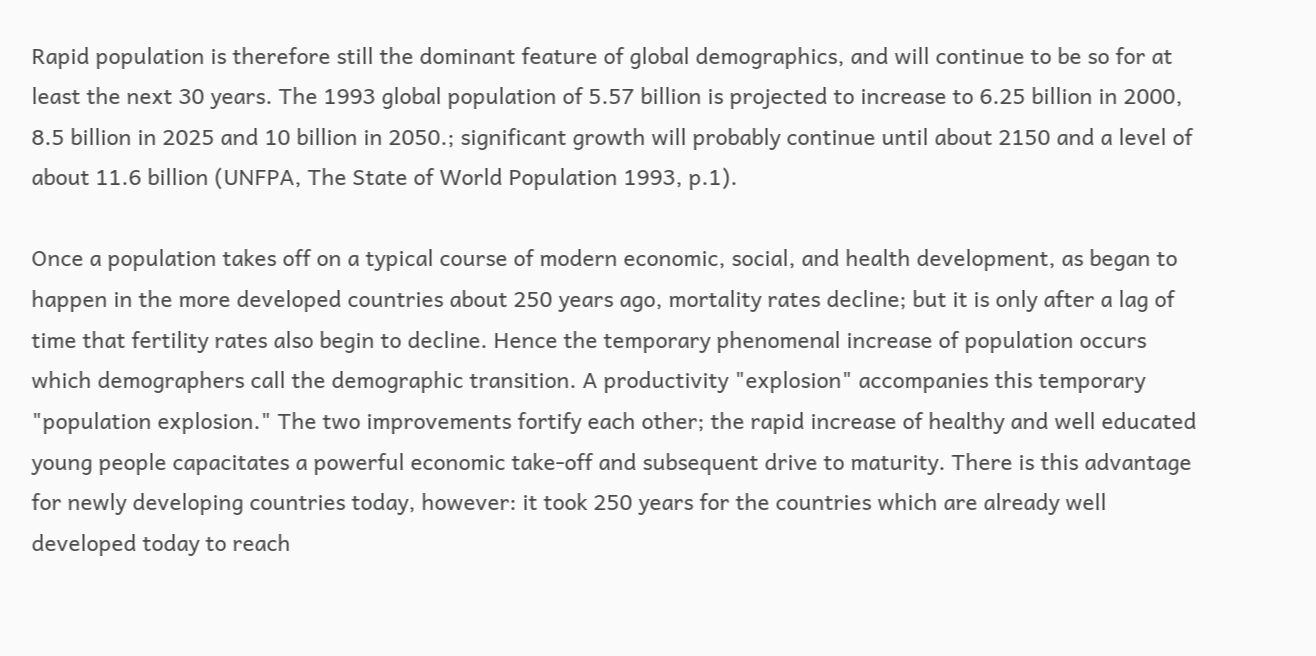Rapid population is therefore still the dominant feature of global demographics, and will continue to be so for at least the next 30 years. The 1993 global population of 5.57 billion is projected to increase to 6.25 billion in 2000, 8.5 billion in 2025 and 10 billion in 2050.; significant growth will probably continue until about 2150 and a level of about 11.6 billion (UNFPA, The State of World Population 1993, p.1).

Once a population takes off on a typical course of modern economic, social, and health development, as began to happen in the more developed countries about 250 years ago, mortality rates decline; but it is only after a lag of time that fertility rates also begin to decline. Hence the temporary phenomenal increase of population occurs which demographers call the demographic transition. A productivity "explosion" accompanies this temporary "population explosion." The two improvements fortify each other; the rapid increase of healthy and well educated young people capacitates a powerful economic take-off and subsequent drive to maturity. There is this advantage for newly developing countries today, however: it took 250 years for the countries which are already well developed today to reach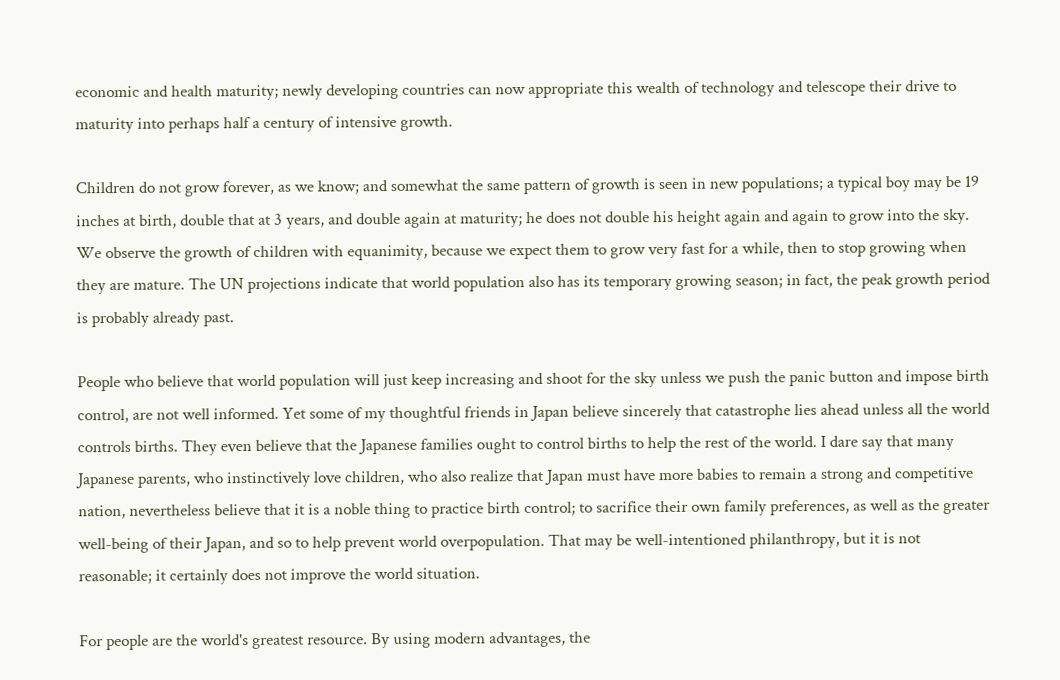economic and health maturity; newly developing countries can now appropriate this wealth of technology and telescope their drive to maturity into perhaps half a century of intensive growth.

Children do not grow forever, as we know; and somewhat the same pattern of growth is seen in new populations; a typical boy may be 19 inches at birth, double that at 3 years, and double again at maturity; he does not double his height again and again to grow into the sky. We observe the growth of children with equanimity, because we expect them to grow very fast for a while, then to stop growing when they are mature. The UN projections indicate that world population also has its temporary growing season; in fact, the peak growth period is probably already past.

People who believe that world population will just keep increasing and shoot for the sky unless we push the panic button and impose birth control, are not well informed. Yet some of my thoughtful friends in Japan believe sincerely that catastrophe lies ahead unless all the world controls births. They even believe that the Japanese families ought to control births to help the rest of the world. I dare say that many Japanese parents, who instinctively love children, who also realize that Japan must have more babies to remain a strong and competitive nation, nevertheless believe that it is a noble thing to practice birth control; to sacrifice their own family preferences, as well as the greater well-being of their Japan, and so to help prevent world overpopulation. That may be well-intentioned philanthropy, but it is not reasonable; it certainly does not improve the world situation.

For people are the world's greatest resource. By using modern advantages, the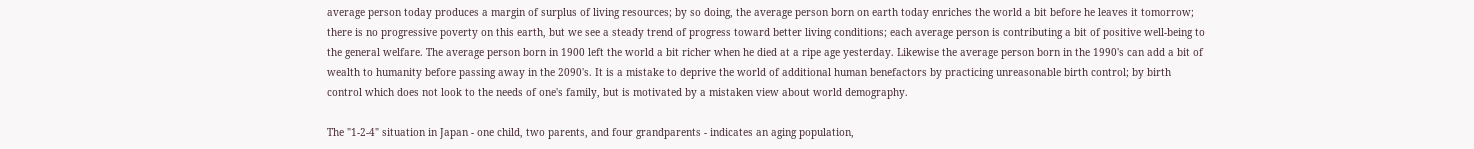average person today produces a margin of surplus of living resources; by so doing, the average person born on earth today enriches the world a bit before he leaves it tomorrow; there is no progressive poverty on this earth, but we see a steady trend of progress toward better living conditions; each average person is contributing a bit of positive well-being to the general welfare. The average person born in 1900 left the world a bit richer when he died at a ripe age yesterday. Likewise the average person born in the 1990's can add a bit of wealth to humanity before passing away in the 2090's. It is a mistake to deprive the world of additional human benefactors by practicing unreasonable birth control; by birth control which does not look to the needs of one's family, but is motivated by a mistaken view about world demography.

The "1-2-4" situation in Japan - one child, two parents, and four grandparents - indicates an aging population,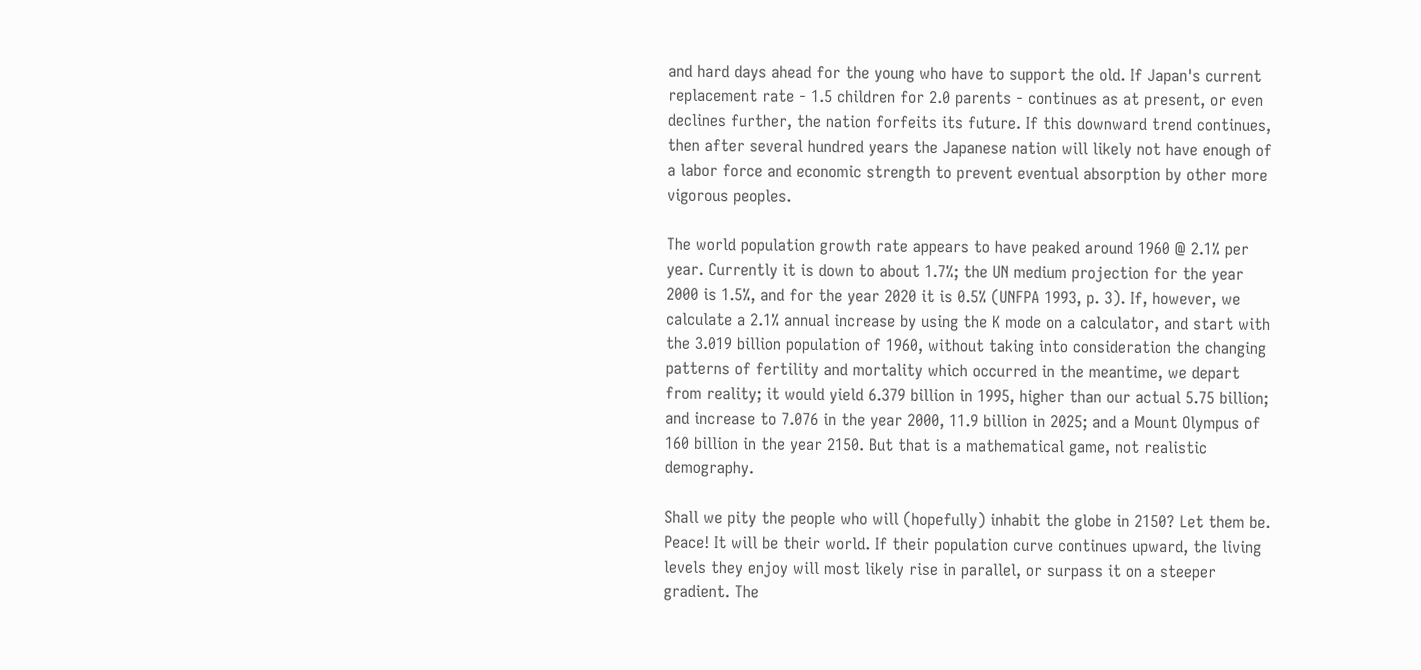and hard days ahead for the young who have to support the old. If Japan's current replacement rate - 1.5 children for 2.0 parents - continues as at present, or even declines further, the nation forfeits its future. If this downward trend continues, then after several hundred years the Japanese nation will likely not have enough of a labor force and economic strength to prevent eventual absorption by other more vigorous peoples.

The world population growth rate appears to have peaked around 1960 @ 2.1% per year. Currently it is down to about 1.7%; the UN medium projection for the year 2000 is 1.5%, and for the year 2020 it is 0.5% (UNFPA 1993, p. 3). If, however, we calculate a 2.1% annual increase by using the K mode on a calculator, and start with the 3.019 billion population of 1960, without taking into consideration the changing patterns of fertility and mortality which occurred in the meantime, we depart from reality; it would yield 6.379 billion in 1995, higher than our actual 5.75 billion; and increase to 7.076 in the year 2000, 11.9 billion in 2025; and a Mount Olympus of 160 billion in the year 2150. But that is a mathematical game, not realistic demography.

Shall we pity the people who will (hopefully) inhabit the globe in 2150? Let them be. Peace! It will be their world. If their population curve continues upward, the living levels they enjoy will most likely rise in parallel, or surpass it on a steeper gradient. The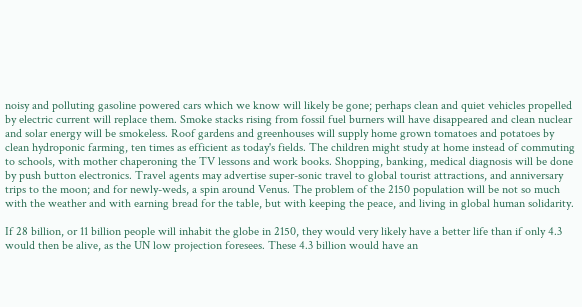noisy and polluting gasoline powered cars which we know will likely be gone; perhaps clean and quiet vehicles propelled by electric current will replace them. Smoke stacks rising from fossil fuel burners will have disappeared and clean nuclear and solar energy will be smokeless. Roof gardens and greenhouses will supply home grown tomatoes and potatoes by clean hydroponic farming, ten times as efficient as today's fields. The children might study at home instead of commuting to schools, with mother chaperoning the TV lessons and work books. Shopping, banking, medical diagnosis will be done by push button electronics. Travel agents may advertise super-sonic travel to global tourist attractions, and anniversary trips to the moon; and for newly-weds, a spin around Venus. The problem of the 2150 population will be not so much with the weather and with earning bread for the table, but with keeping the peace, and living in global human solidarity.

If 28 billion, or 11 billion people will inhabit the globe in 2150, they would very likely have a better life than if only 4.3 would then be alive, as the UN low projection foresees. These 4.3 billion would have an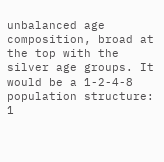unbalanced age composition, broad at the top with the silver age groups. It would be a 1-2-4-8 population structure: 1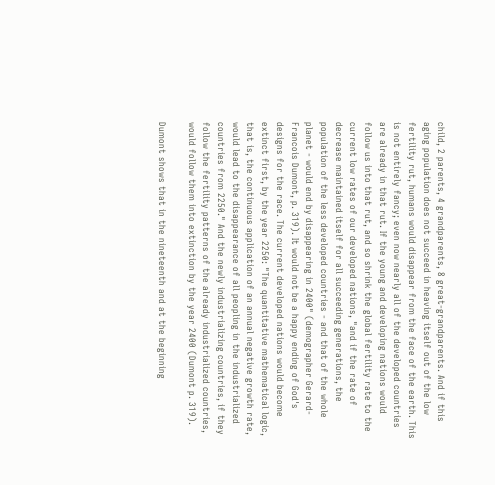child, 2 parents, 4 grandparents, 8 great-grandparents. And if this aging population does not succeed in heaving itself out of the low fertility rut, humans would disappear from the face of the earth. This is not entirely fancy; even now nearly all of the developed countries are already in that rut. If the young and developing nations would follow us into that rut, and so shrink the global fertility rate to the current low rates of our developed nations, "and if the rate of decrease maintained itself for all succeeding generations, the population of the less developed countries - and that of the whole planet - would end by disappearing in 2400" (demographer Gerard-Francois Dumont, p. 319). It would not be a happy ending of God's designs for the race. The current developed nations would become extinct first, by the year 2250: "The quantitative mathematical logic, that is, the continuous application of an annual negative growth rate, would lead to the disappearance of all peopling in the industrialized countries from 2250." And the newly industrializing countries, if they follow the fertility patterns of the already industrialized countries, would follow them into extinction by the year 2400 (Dumont p. 319).

Dumont shows that in the nineteenth and at the beginning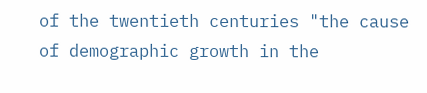of the twentieth centuries "the cause of demographic growth in the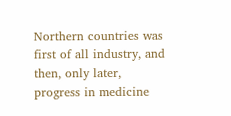Northern countries was first of all industry, and then, only later, progress in medicine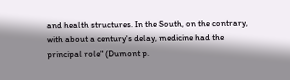and health structures. In the South, on the contrary, with about a century's delay, medicine had the principal role" (Dumont p.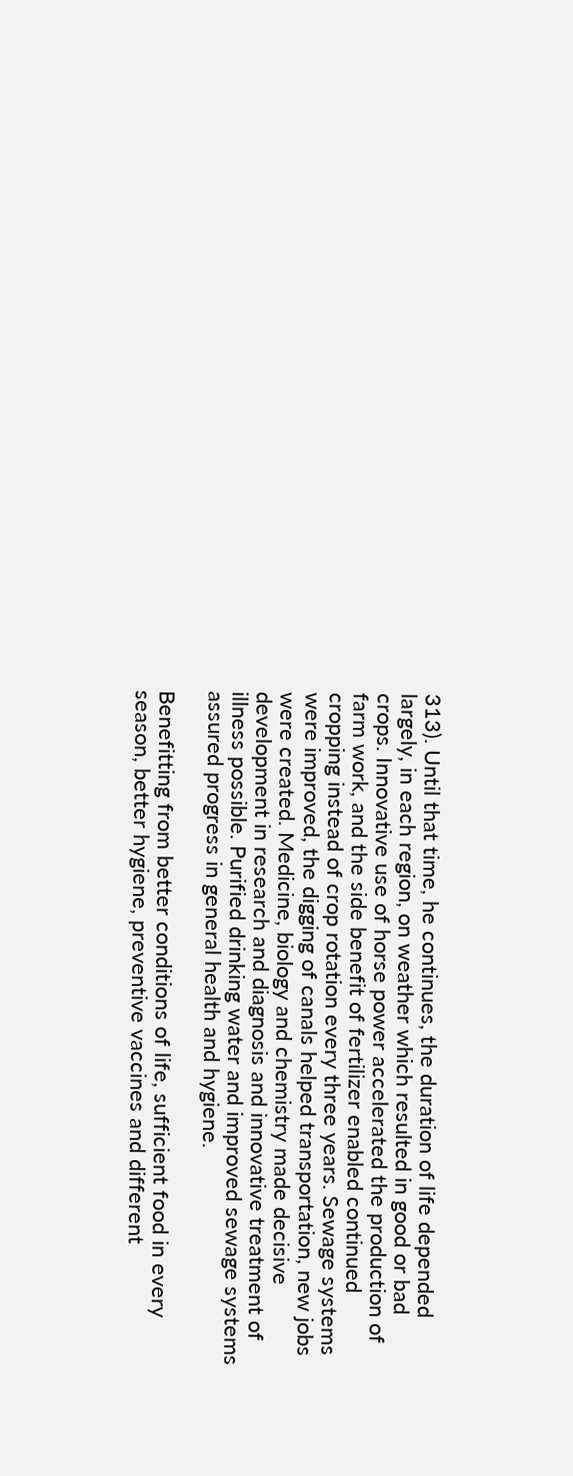313). Until that time, he continues, the duration of life depended largely, in each region, on weather which resulted in good or bad crops. Innovative use of horse power accelerated the production of farm work, and the side benefit of fertilizer enabled continued cropping instead of crop rotation every three years. Sewage systems were improved, the digging of canals helped transportation, new jobs were created. Medicine, biology and chemistry made decisive development in research and diagnosis and innovative treatment of illness possible. Purified drinking water and improved sewage systems assured progress in general health and hygiene.

Benefitting from better conditions of life, sufficient food in every season, better hygiene, preventive vaccines and different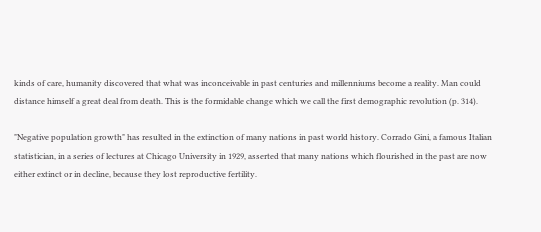kinds of care, humanity discovered that what was inconceivable in past centuries and millenniums become a reality. Man could distance himself a great deal from death. This is the formidable change which we call the first demographic revolution (p. 314).

"Negative population growth" has resulted in the extinction of many nations in past world history. Corrado Gini, a famous Italian statistician, in a series of lectures at Chicago University in 1929, asserted that many nations which flourished in the past are now either extinct or in decline, because they lost reproductive fertility.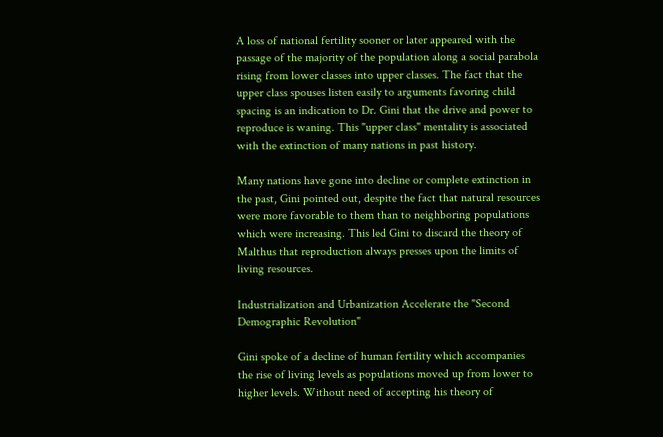A loss of national fertility sooner or later appeared with the passage of the majority of the population along a social parabola rising from lower classes into upper classes. The fact that the upper class spouses listen easily to arguments favoring child spacing is an indication to Dr. Gini that the drive and power to reproduce is waning. This "upper class" mentality is associated with the extinction of many nations in past history.

Many nations have gone into decline or complete extinction in the past, Gini pointed out, despite the fact that natural resources were more favorable to them than to neighboring populations which were increasing. This led Gini to discard the theory of Malthus that reproduction always presses upon the limits of living resources.

Industrialization and Urbanization Accelerate the "Second Demographic Revolution"

Gini spoke of a decline of human fertility which accompanies the rise of living levels as populations moved up from lower to higher levels. Without need of accepting his theory of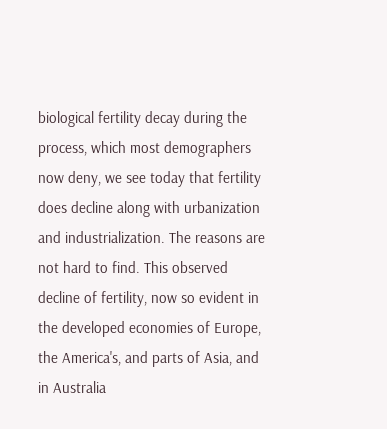biological fertility decay during the process, which most demographers now deny, we see today that fertility does decline along with urbanization and industrialization. The reasons are not hard to find. This observed decline of fertility, now so evident in the developed economies of Europe, the America's, and parts of Asia, and in Australia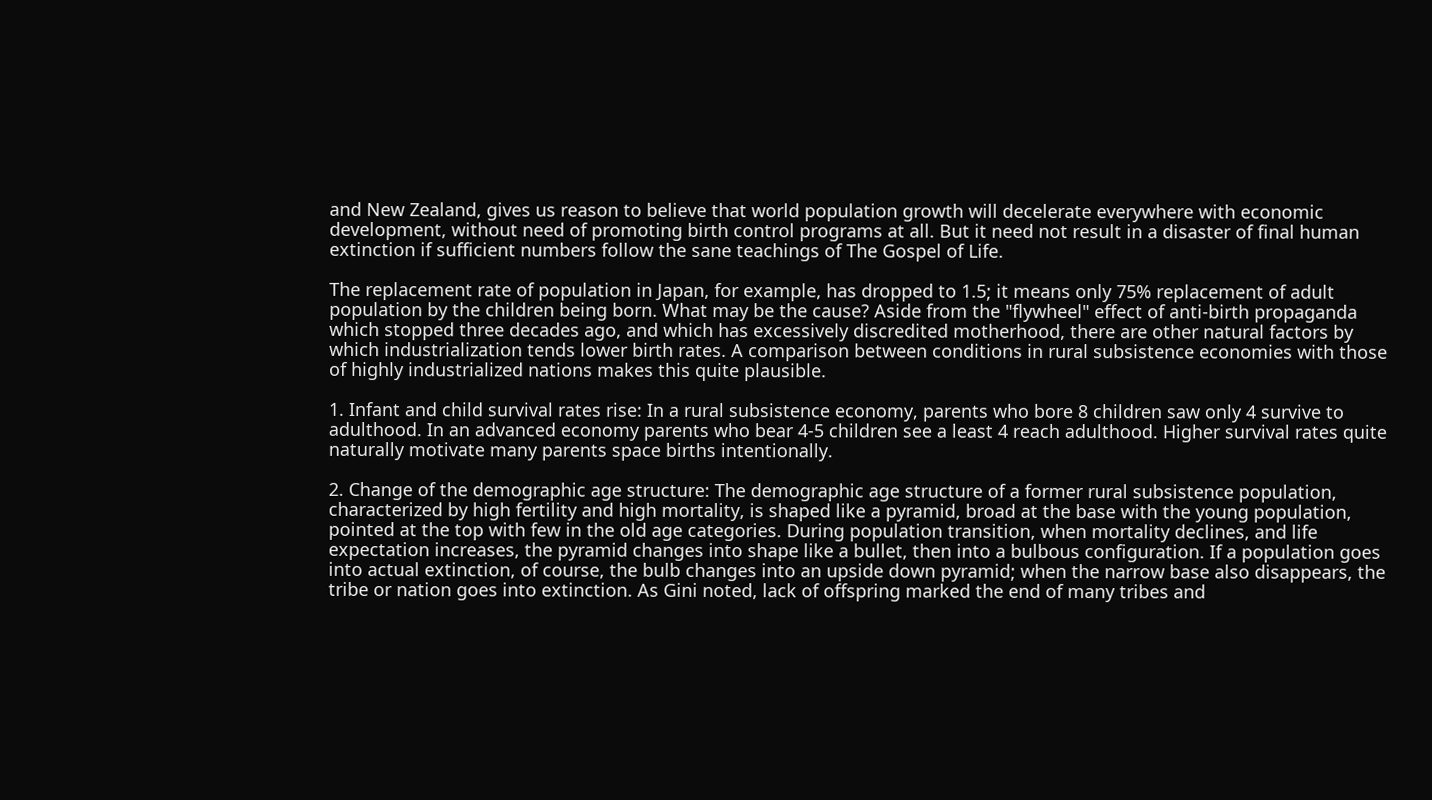and New Zealand, gives us reason to believe that world population growth will decelerate everywhere with economic development, without need of promoting birth control programs at all. But it need not result in a disaster of final human extinction if sufficient numbers follow the sane teachings of The Gospel of Life.

The replacement rate of population in Japan, for example, has dropped to 1.5; it means only 75% replacement of adult population by the children being born. What may be the cause? Aside from the "flywheel" effect of anti-birth propaganda which stopped three decades ago, and which has excessively discredited motherhood, there are other natural factors by which industrialization tends lower birth rates. A comparison between conditions in rural subsistence economies with those of highly industrialized nations makes this quite plausible.

1. Infant and child survival rates rise: In a rural subsistence economy, parents who bore 8 children saw only 4 survive to adulthood. In an advanced economy parents who bear 4-5 children see a least 4 reach adulthood. Higher survival rates quite naturally motivate many parents space births intentionally.

2. Change of the demographic age structure: The demographic age structure of a former rural subsistence population, characterized by high fertility and high mortality, is shaped like a pyramid, broad at the base with the young population, pointed at the top with few in the old age categories. During population transition, when mortality declines, and life expectation increases, the pyramid changes into shape like a bullet, then into a bulbous configuration. If a population goes into actual extinction, of course, the bulb changes into an upside down pyramid; when the narrow base also disappears, the tribe or nation goes into extinction. As Gini noted, lack of offspring marked the end of many tribes and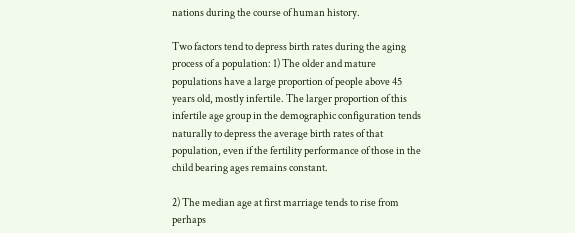nations during the course of human history.

Two factors tend to depress birth rates during the aging process of a population: 1) The older and mature populations have a large proportion of people above 45 years old, mostly infertile. The larger proportion of this infertile age group in the demographic configuration tends naturally to depress the average birth rates of that population, even if the fertility performance of those in the child bearing ages remains constant.

2) The median age at first marriage tends to rise from perhaps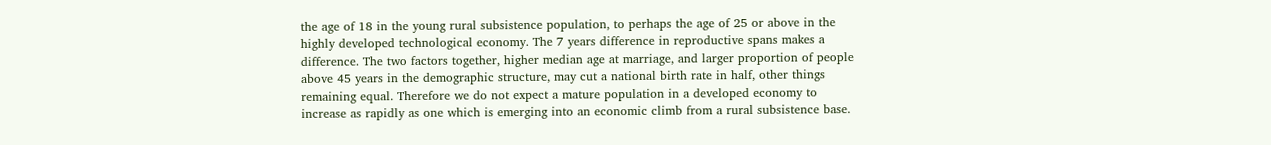the age of 18 in the young rural subsistence population, to perhaps the age of 25 or above in the highly developed technological economy. The 7 years difference in reproductive spans makes a difference. The two factors together, higher median age at marriage, and larger proportion of people above 45 years in the demographic structure, may cut a national birth rate in half, other things remaining equal. Therefore we do not expect a mature population in a developed economy to increase as rapidly as one which is emerging into an economic climb from a rural subsistence base.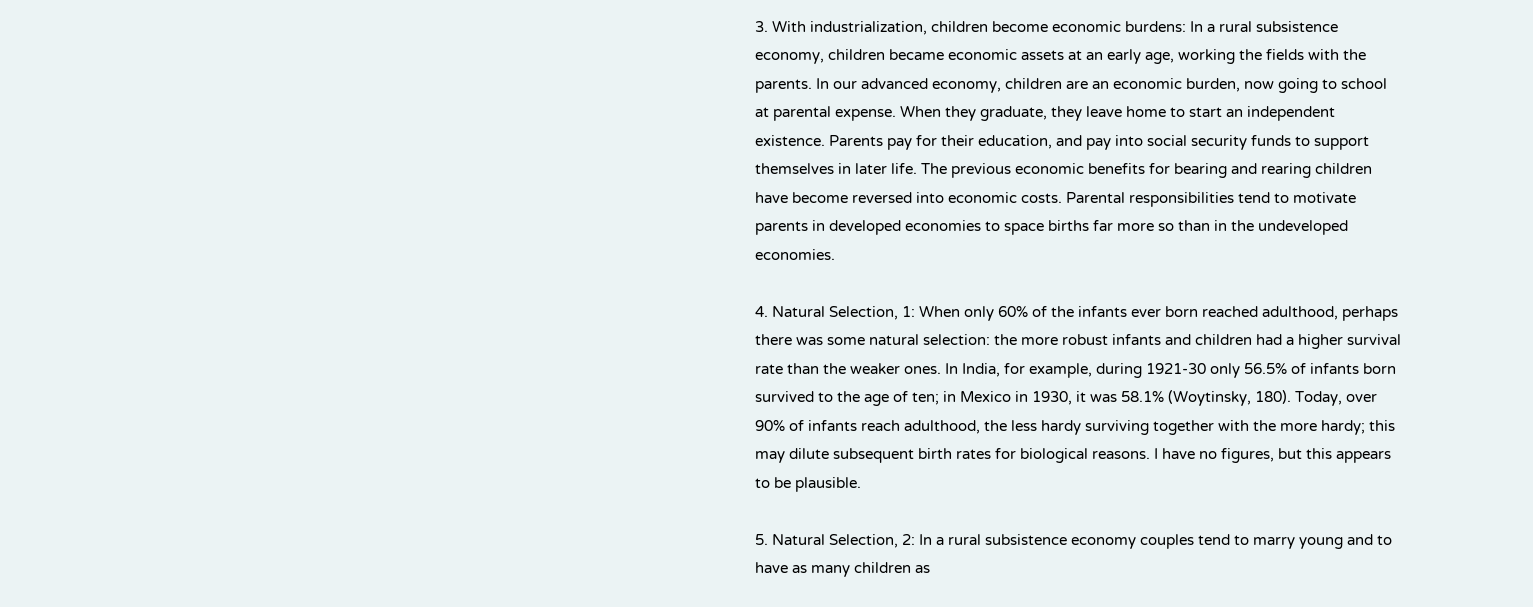3. With industrialization, children become economic burdens: In a rural subsistence economy, children became economic assets at an early age, working the fields with the parents. In our advanced economy, children are an economic burden, now going to school at parental expense. When they graduate, they leave home to start an independent existence. Parents pay for their education, and pay into social security funds to support themselves in later life. The previous economic benefits for bearing and rearing children have become reversed into economic costs. Parental responsibilities tend to motivate parents in developed economies to space births far more so than in the undeveloped economies.

4. Natural Selection, 1: When only 60% of the infants ever born reached adulthood, perhaps there was some natural selection: the more robust infants and children had a higher survival rate than the weaker ones. In India, for example, during 1921-30 only 56.5% of infants born survived to the age of ten; in Mexico in 1930, it was 58.1% (Woytinsky, 180). Today, over 90% of infants reach adulthood, the less hardy surviving together with the more hardy; this may dilute subsequent birth rates for biological reasons. I have no figures, but this appears to be plausible.

5. Natural Selection, 2: In a rural subsistence economy couples tend to marry young and to have as many children as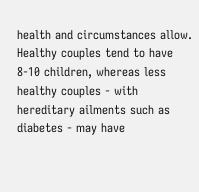health and circumstances allow. Healthy couples tend to have 8-10 children, whereas less healthy couples - with hereditary ailments such as diabetes - may have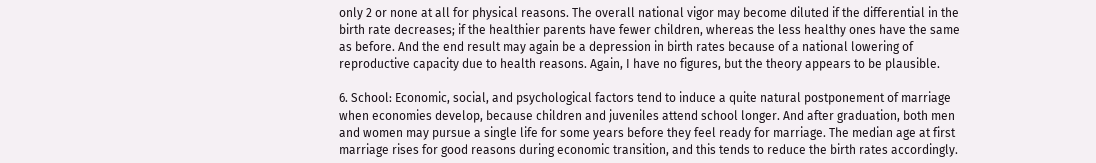only 2 or none at all for physical reasons. The overall national vigor may become diluted if the differential in the birth rate decreases; if the healthier parents have fewer children, whereas the less healthy ones have the same as before. And the end result may again be a depression in birth rates because of a national lowering of reproductive capacity due to health reasons. Again, I have no figures, but the theory appears to be plausible.

6. School: Economic, social, and psychological factors tend to induce a quite natural postponement of marriage when economies develop, because children and juveniles attend school longer. And after graduation, both men and women may pursue a single life for some years before they feel ready for marriage. The median age at first marriage rises for good reasons during economic transition, and this tends to reduce the birth rates accordingly.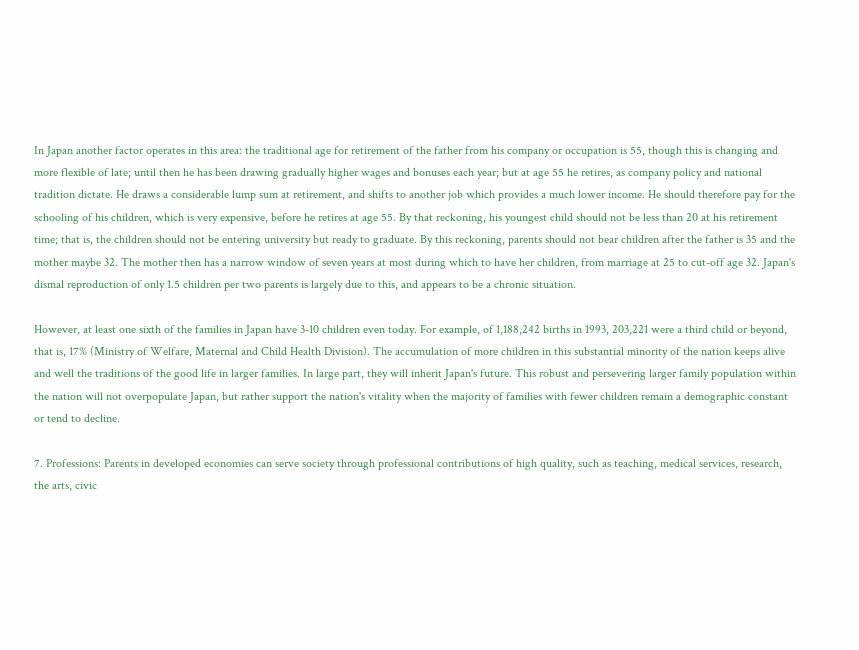In Japan another factor operates in this area: the traditional age for retirement of the father from his company or occupation is 55, though this is changing and more flexible of late; until then he has been drawing gradually higher wages and bonuses each year; but at age 55 he retires, as company policy and national tradition dictate. He draws a considerable lump sum at retirement, and shifts to another job which provides a much lower income. He should therefore pay for the schooling of his children, which is very expensive, before he retires at age 55. By that reckoning, his youngest child should not be less than 20 at his retirement time; that is, the children should not be entering university but ready to graduate. By this reckoning, parents should not bear children after the father is 35 and the mother maybe 32. The mother then has a narrow window of seven years at most during which to have her children, from marriage at 25 to cut-off age 32. Japan's dismal reproduction of only 1.5 children per two parents is largely due to this, and appears to be a chronic situation.

However, at least one sixth of the families in Japan have 3-10 children even today. For example, of 1,188,242 births in 1993, 203,221 were a third child or beyond, that is, 17% (Ministry of Welfare, Maternal and Child Health Division). The accumulation of more children in this substantial minority of the nation keeps alive and well the traditions of the good life in larger families. In large part, they will inherit Japan's future. This robust and persevering larger family population within the nation will not overpopulate Japan, but rather support the nation's vitality when the majority of families with fewer children remain a demographic constant or tend to decline.

7. Professions: Parents in developed economies can serve society through professional contributions of high quality, such as teaching, medical services, research, the arts, civic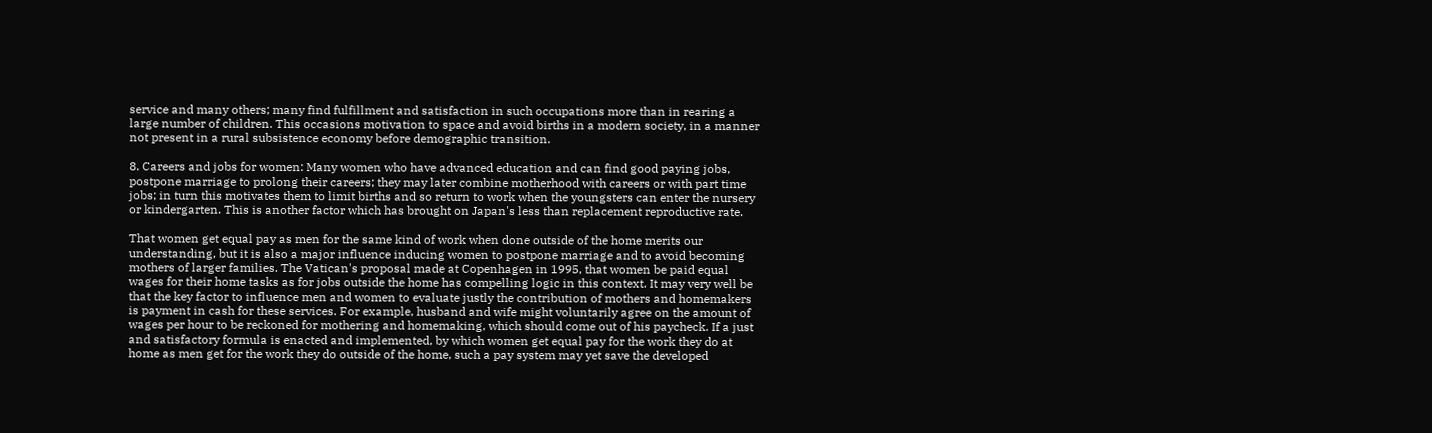service and many others; many find fulfillment and satisfaction in such occupations more than in rearing a large number of children. This occasions motivation to space and avoid births in a modern society, in a manner not present in a rural subsistence economy before demographic transition.

8. Careers and jobs for women: Many women who have advanced education and can find good paying jobs, postpone marriage to prolong their careers; they may later combine motherhood with careers or with part time jobs; in turn this motivates them to limit births and so return to work when the youngsters can enter the nursery or kindergarten. This is another factor which has brought on Japan's less than replacement reproductive rate.

That women get equal pay as men for the same kind of work when done outside of the home merits our understanding, but it is also a major influence inducing women to postpone marriage and to avoid becoming mothers of larger families. The Vatican's proposal made at Copenhagen in 1995, that women be paid equal wages for their home tasks as for jobs outside the home has compelling logic in this context. It may very well be that the key factor to influence men and women to evaluate justly the contribution of mothers and homemakers is payment in cash for these services. For example, husband and wife might voluntarily agree on the amount of wages per hour to be reckoned for mothering and homemaking, which should come out of his paycheck. If a just and satisfactory formula is enacted and implemented, by which women get equal pay for the work they do at home as men get for the work they do outside of the home, such a pay system may yet save the developed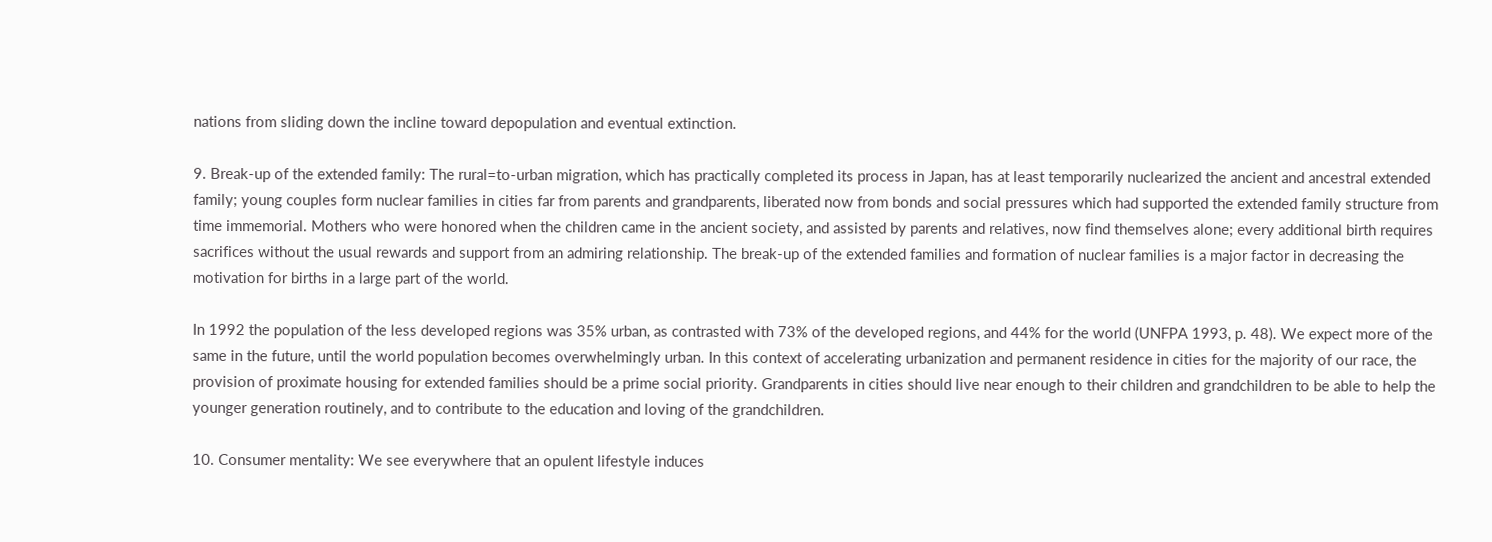nations from sliding down the incline toward depopulation and eventual extinction.

9. Break-up of the extended family: The rural=to-urban migration, which has practically completed its process in Japan, has at least temporarily nuclearized the ancient and ancestral extended family; young couples form nuclear families in cities far from parents and grandparents, liberated now from bonds and social pressures which had supported the extended family structure from time immemorial. Mothers who were honored when the children came in the ancient society, and assisted by parents and relatives, now find themselves alone; every additional birth requires sacrifices without the usual rewards and support from an admiring relationship. The break-up of the extended families and formation of nuclear families is a major factor in decreasing the motivation for births in a large part of the world.

In 1992 the population of the less developed regions was 35% urban, as contrasted with 73% of the developed regions, and 44% for the world (UNFPA 1993, p. 48). We expect more of the same in the future, until the world population becomes overwhelmingly urban. In this context of accelerating urbanization and permanent residence in cities for the majority of our race, the provision of proximate housing for extended families should be a prime social priority. Grandparents in cities should live near enough to their children and grandchildren to be able to help the younger generation routinely, and to contribute to the education and loving of the grandchildren.

10. Consumer mentality: We see everywhere that an opulent lifestyle induces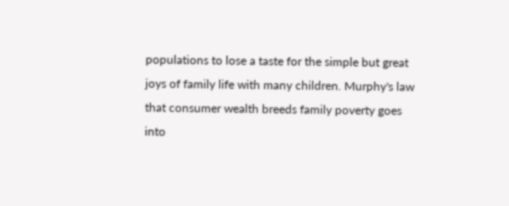populations to lose a taste for the simple but great joys of family life with many children. Murphy's law that consumer wealth breeds family poverty goes into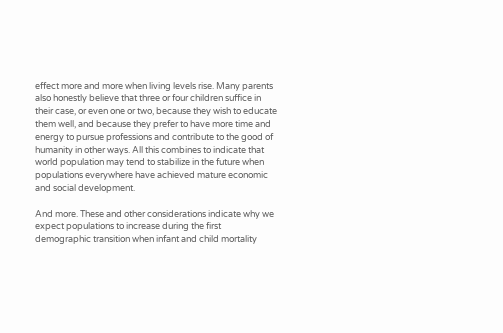effect more and more when living levels rise. Many parents also honestly believe that three or four children suffice in their case, or even one or two, because they wish to educate them well, and because they prefer to have more time and energy to pursue professions and contribute to the good of humanity in other ways. All this combines to indicate that world population may tend to stabilize in the future when populations everywhere have achieved mature economic and social development.

And more. These and other considerations indicate why we expect populations to increase during the first demographic transition when infant and child mortality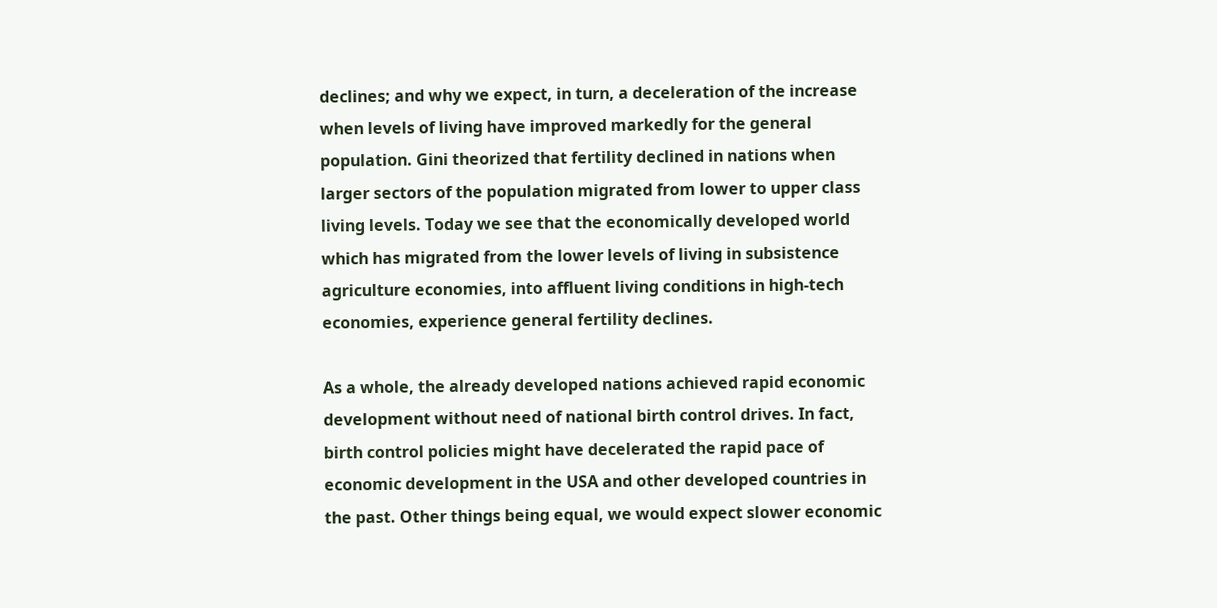declines; and why we expect, in turn, a deceleration of the increase when levels of living have improved markedly for the general population. Gini theorized that fertility declined in nations when larger sectors of the population migrated from lower to upper class living levels. Today we see that the economically developed world which has migrated from the lower levels of living in subsistence agriculture economies, into affluent living conditions in high-tech economies, experience general fertility declines.

As a whole, the already developed nations achieved rapid economic development without need of national birth control drives. In fact, birth control policies might have decelerated the rapid pace of economic development in the USA and other developed countries in the past. Other things being equal, we would expect slower economic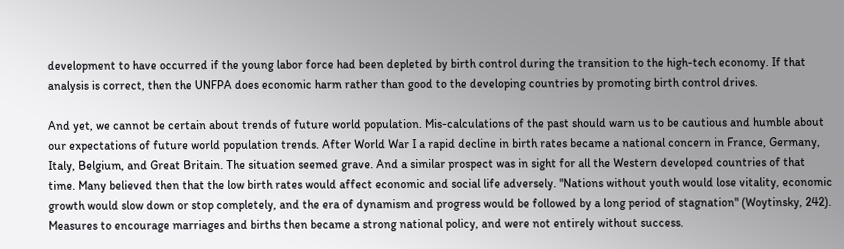development to have occurred if the young labor force had been depleted by birth control during the transition to the high-tech economy. If that analysis is correct, then the UNFPA does economic harm rather than good to the developing countries by promoting birth control drives.

And yet, we cannot be certain about trends of future world population. Mis-calculations of the past should warn us to be cautious and humble about our expectations of future world population trends. After World War I a rapid decline in birth rates became a national concern in France, Germany, Italy, Belgium, and Great Britain. The situation seemed grave. And a similar prospect was in sight for all the Western developed countries of that time. Many believed then that the low birth rates would affect economic and social life adversely. "Nations without youth would lose vitality, economic growth would slow down or stop completely, and the era of dynamism and progress would be followed by a long period of stagnation" (Woytinsky, 242). Measures to encourage marriages and births then became a strong national policy, and were not entirely without success.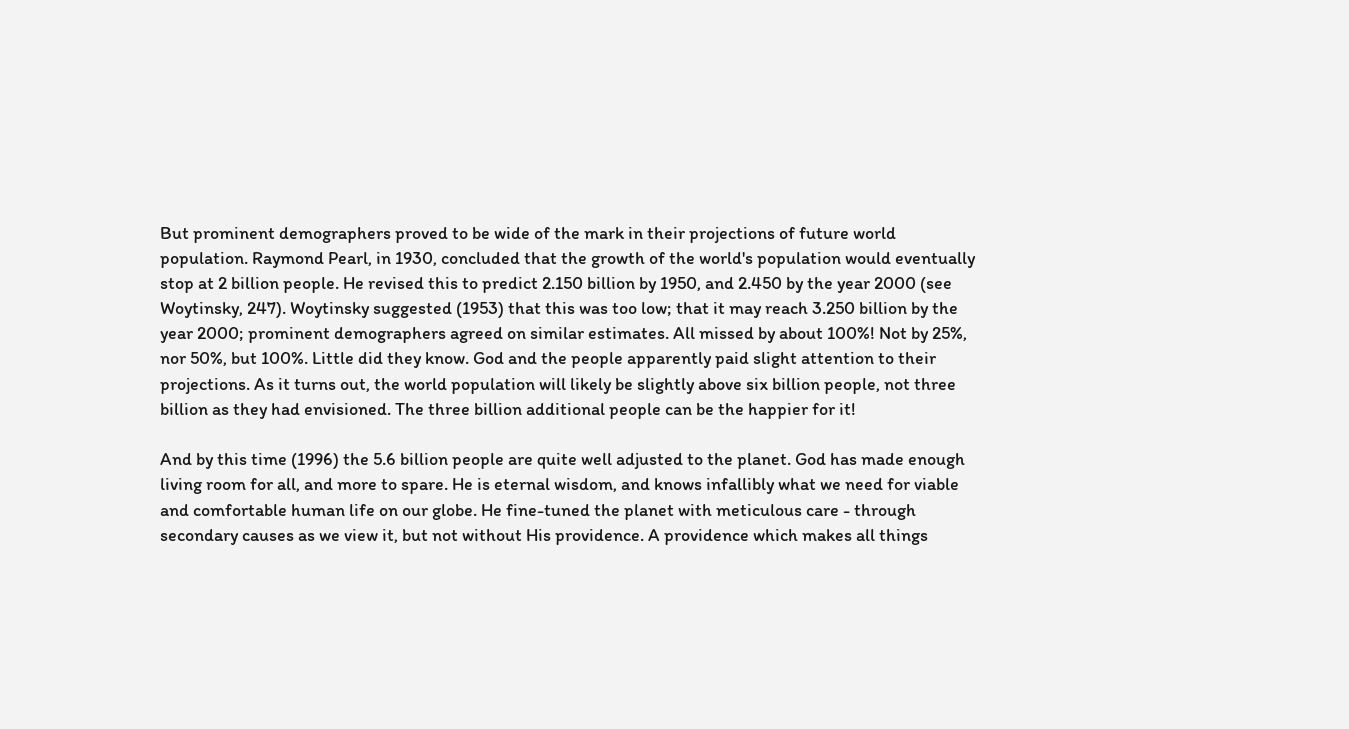But prominent demographers proved to be wide of the mark in their projections of future world population. Raymond Pearl, in 1930, concluded that the growth of the world's population would eventually stop at 2 billion people. He revised this to predict 2.150 billion by 1950, and 2.450 by the year 2000 (see Woytinsky, 247). Woytinsky suggested (1953) that this was too low; that it may reach 3.250 billion by the year 2000; prominent demographers agreed on similar estimates. All missed by about 100%! Not by 25%, nor 50%, but 100%. Little did they know. God and the people apparently paid slight attention to their projections. As it turns out, the world population will likely be slightly above six billion people, not three billion as they had envisioned. The three billion additional people can be the happier for it!

And by this time (1996) the 5.6 billion people are quite well adjusted to the planet. God has made enough living room for all, and more to spare. He is eternal wisdom, and knows infallibly what we need for viable and comfortable human life on our globe. He fine-tuned the planet with meticulous care - through secondary causes as we view it, but not without His providence. A providence which makes all things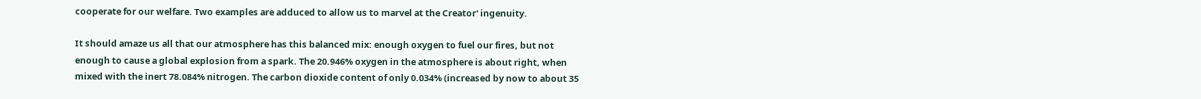cooperate for our welfare. Two examples are adduced to allow us to marvel at the Creator' ingenuity.

It should amaze us all that our atmosphere has this balanced mix: enough oxygen to fuel our fires, but not enough to cause a global explosion from a spark. The 20.946% oxygen in the atmosphere is about right, when mixed with the inert 78.084% nitrogen. The carbon dioxide content of only 0.034% (increased by now to about 35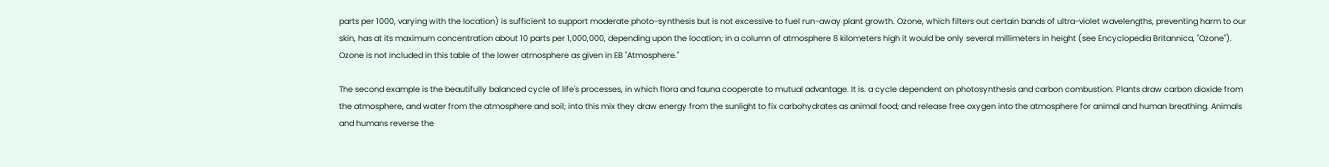parts per 1000, varying with the location) is sufficient to support moderate photo-synthesis but is not excessive to fuel run-away plant growth. Ozone, which filters out certain bands of ultra-violet wavelengths, preventing harm to our skin, has at its maximum concentration about 10 parts per 1,000,000, depending upon the location; in a column of atmosphere 8 kilometers high it would be only several millimeters in height (see Encyclopedia Britannica, "Ozone"). Ozone is not included in this table of the lower atmosphere as given in EB "Atmosphere."

The second example is the beautifully balanced cycle of life's processes, in which flora and fauna cooperate to mutual advantage. It is. a cycle dependent on photosynthesis and carbon combustion. Plants draw carbon dioxide from the atmosphere, and water from the atmosphere and soil; into this mix they draw energy from the sunlight to fix carbohydrates as animal food; and release free oxygen into the atmosphere for animal and human breathing. Animals and humans reverse the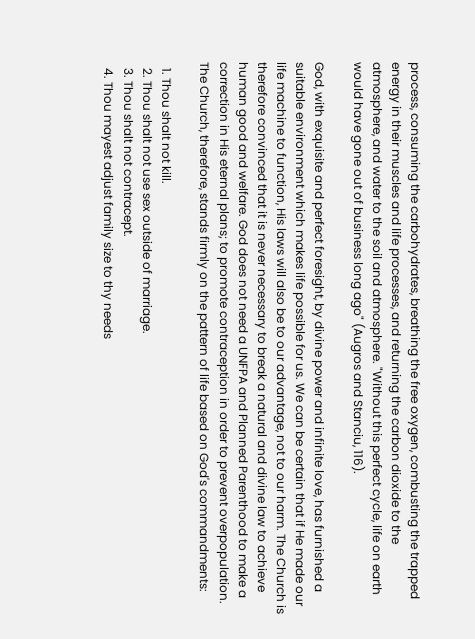process, consuming the carbohydrates, breathing the free oxygen, combusting the trapped energy in their muscles and life processes, and returning the carbon dioxide to the atmosphere, and water to the soil and atmosphere. "Without this perfect cycle, life on earth would have gone out of business long ago" (Augros and Stanciu, 116).

God, with exquisite and perfect foresight, by divine power and infinite love, has furnished a suitable environment which makes life possible for us. We can be certain that if He made our life machine to function, His laws will also be to our advantage, not to our harm. The Church is therefore convinced that it is never necessary to break a natural and divine law to achieve human good and welfare. God does not need a UNFPA and Planned Parenthood to make a correction in His eternal plans; to promote contraception in order to prevent overpopulation. The Church, therefore, stands firmly on the pattern of life based on God's commandments:

  1. Thou shalt not kill.
  2. Thou shalt not use sex outside of marriage.
  3. Thou shalt not contracept.
  4. Thou mayest adjust family size to thy needs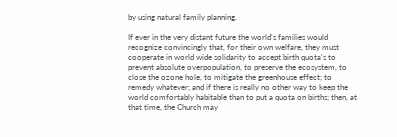by using natural family planning.

If ever in the very distant future the world's families would recognize convincingly that, for their own welfare, they must cooperate in world wide solidarity to accept birth quota's to prevent absolute overpopulation, to preserve the ecosystem, to close the ozone hole, to mitigate the greenhouse effect; to remedy whatever; and if there is really no other way to keep the world comfortably habitable than to put a quota on births; then, at that time, the Church may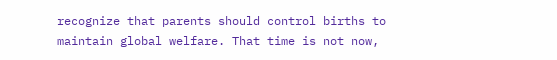recognize that parents should control births to maintain global welfare. That time is not now,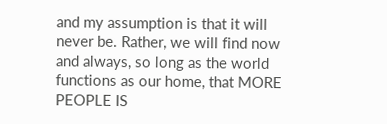and my assumption is that it will never be. Rather, we will find now and always, so long as the world functions as our home, that MORE PEOPLE IS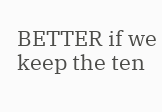BETTER if we keep the ten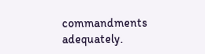commandments adequately.